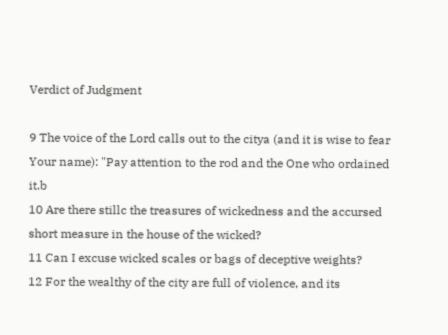Verdict of Judgment

9 The voice of the Lord calls out to the citya (and it is wise to fear Your name): "Pay attention to the rod and the One who ordained it.b
10 Are there stillc the treasures of wickedness and the accursed short measure in the house of the wicked?
11 Can I excuse wicked scales or bags of deceptive weights?
12 For the wealthy of the city are full of violence, and its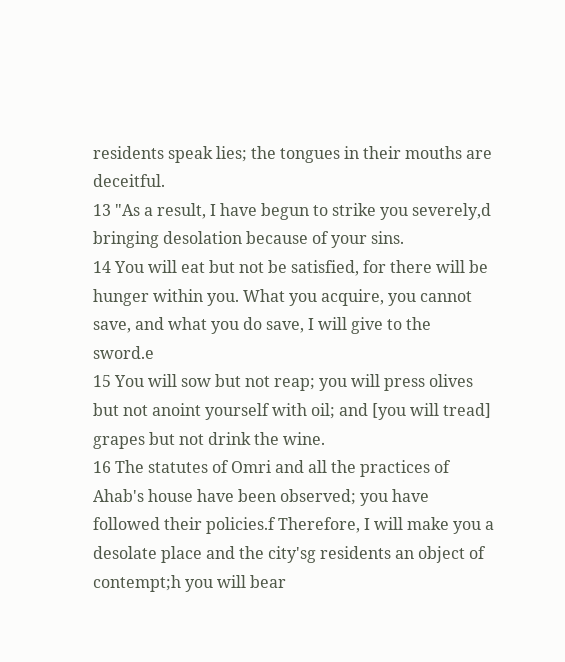residents speak lies; the tongues in their mouths are deceitful.
13 "As a result, I have begun to strike you severely,d bringing desolation because of your sins.
14 You will eat but not be satisfied, for there will be hunger within you. What you acquire, you cannot save, and what you do save, I will give to the sword.e
15 You will sow but not reap; you will press olives but not anoint yourself with oil; and [you will tread] grapes but not drink the wine.
16 The statutes of Omri and all the practices of Ahab's house have been observed; you have followed their policies.f Therefore, I will make you a desolate place and the city'sg residents an object of contempt;h you will bear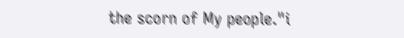the scorn of My people."i